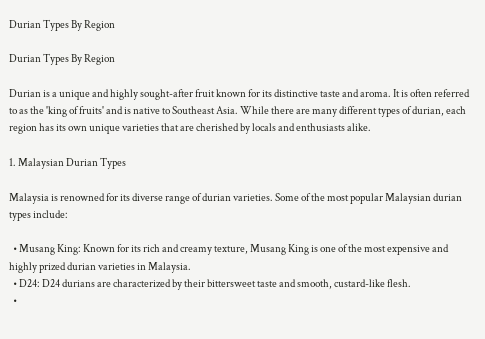Durian Types By Region

Durian Types By Region

Durian is a unique and highly sought-after fruit known for its distinctive taste and aroma. It is often referred to as the 'king of fruits' and is native to Southeast Asia. While there are many different types of durian, each region has its own unique varieties that are cherished by locals and enthusiasts alike.

1. Malaysian Durian Types

Malaysia is renowned for its diverse range of durian varieties. Some of the most popular Malaysian durian types include:

  • Musang King: Known for its rich and creamy texture, Musang King is one of the most expensive and highly prized durian varieties in Malaysia.
  • D24: D24 durians are characterized by their bittersweet taste and smooth, custard-like flesh.
  •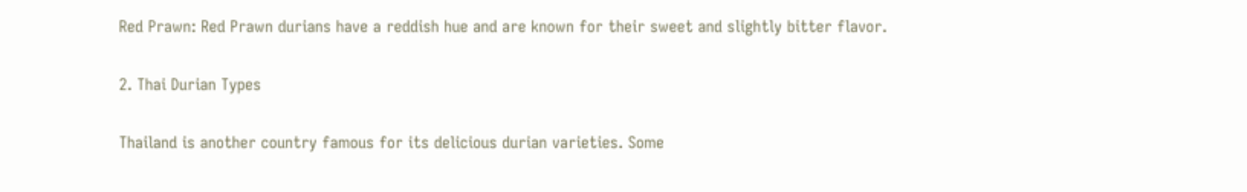Red Prawn: Red Prawn durians have a reddish hue and are known for their sweet and slightly bitter flavor.

2. Thai Durian Types

Thailand is another country famous for its delicious durian varieties. Some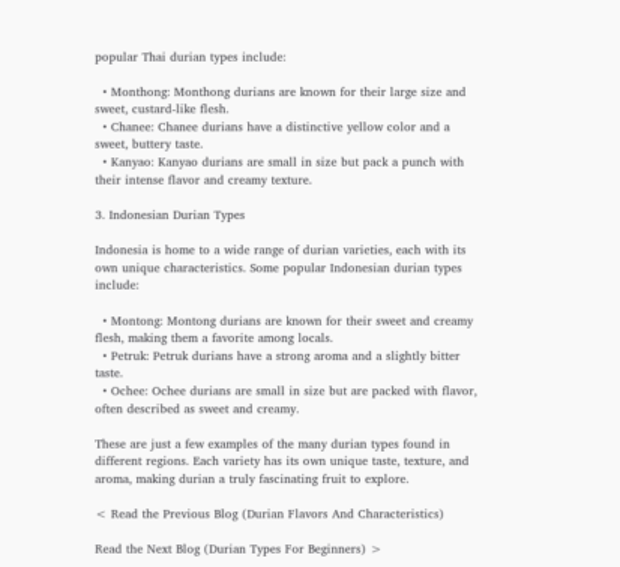popular Thai durian types include:

  • Monthong: Monthong durians are known for their large size and sweet, custard-like flesh.
  • Chanee: Chanee durians have a distinctive yellow color and a sweet, buttery taste.
  • Kanyao: Kanyao durians are small in size but pack a punch with their intense flavor and creamy texture.

3. Indonesian Durian Types

Indonesia is home to a wide range of durian varieties, each with its own unique characteristics. Some popular Indonesian durian types include:

  • Montong: Montong durians are known for their sweet and creamy flesh, making them a favorite among locals.
  • Petruk: Petruk durians have a strong aroma and a slightly bitter taste.
  • Ochee: Ochee durians are small in size but are packed with flavor, often described as sweet and creamy.

These are just a few examples of the many durian types found in different regions. Each variety has its own unique taste, texture, and aroma, making durian a truly fascinating fruit to explore.

< Read the Previous Blog (Durian Flavors And Characteristics)

Read the Next Blog (Durian Types For Beginners) >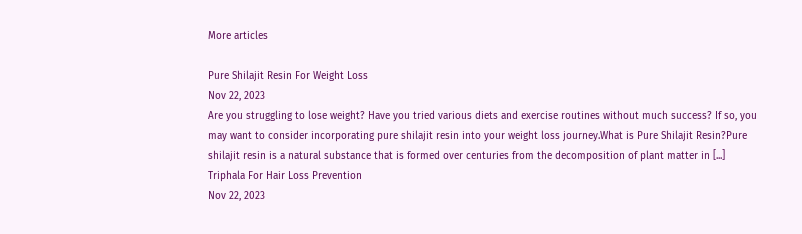More articles

Pure Shilajit Resin For Weight Loss
Nov 22, 2023
Are you struggling to lose weight? Have you tried various diets and exercise routines without much success? If so, you may want to consider incorporating pure shilajit resin into your weight loss journey.What is Pure Shilajit Resin?Pure shilajit resin is a natural substance that is formed over centuries from the decomposition of plant matter in [...]
Triphala For Hair Loss Prevention
Nov 22, 2023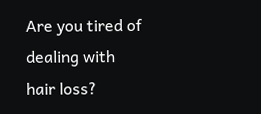Are you tired of dealing with hair loss?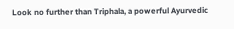Look no further than Triphala, a powerful Ayurvedic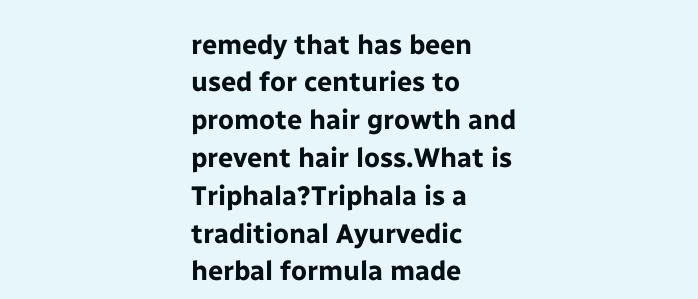remedy that has been used for centuries to promote hair growth and prevent hair loss.What is Triphala?Triphala is a traditional Ayurvedic herbal formula made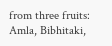from three fruits: Amla, Bibhitaki,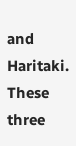and Haritaki. These three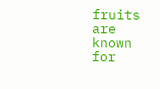fruits are known for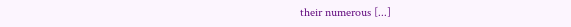their numerous [...]